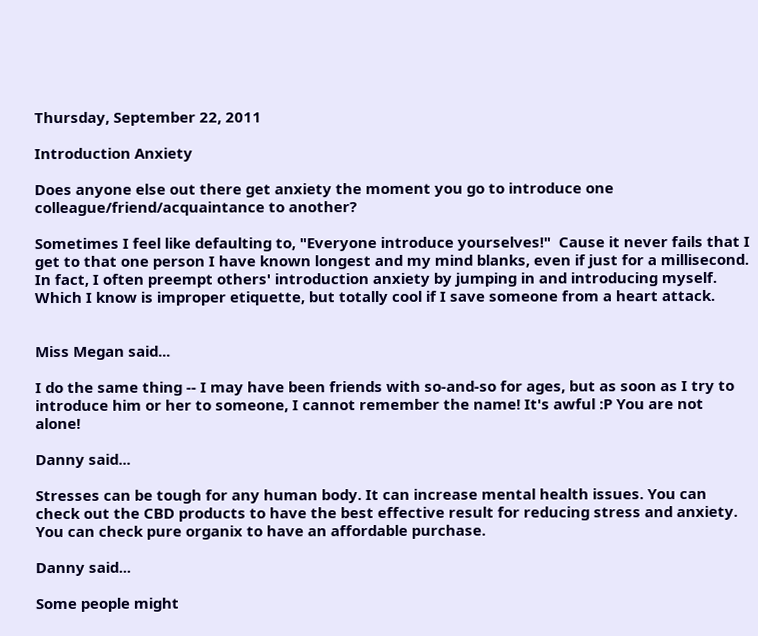Thursday, September 22, 2011

Introduction Anxiety

Does anyone else out there get anxiety the moment you go to introduce one colleague/friend/acquaintance to another?

Sometimes I feel like defaulting to, "Everyone introduce yourselves!"  Cause it never fails that I get to that one person I have known longest and my mind blanks, even if just for a millisecond.  In fact, I often preempt others' introduction anxiety by jumping in and introducing myself.  Which I know is improper etiquette, but totally cool if I save someone from a heart attack.


Miss Megan said...

I do the same thing -- I may have been friends with so-and-so for ages, but as soon as I try to introduce him or her to someone, I cannot remember the name! It's awful :P You are not alone!

Danny said...

Stresses can be tough for any human body. It can increase mental health issues. You can check out the CBD products to have the best effective result for reducing stress and anxiety. You can check pure organix to have an affordable purchase.

Danny said...

Some people might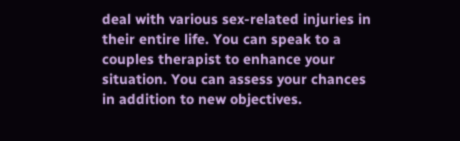deal with various sex-related injuries in their entire life. You can speak to a couples therapist to enhance your situation. You can assess your chances in addition to new objectives.